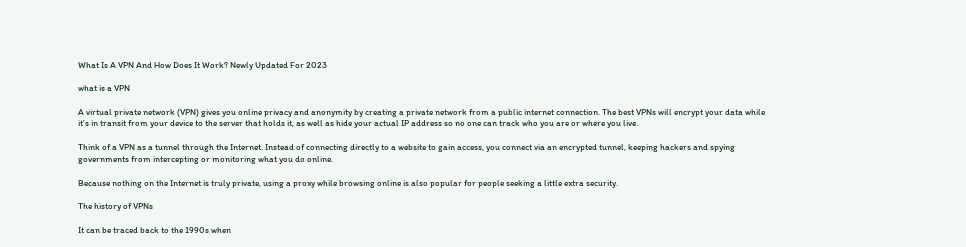What Is A VPN And How Does It Work? Newly Updated For 2023

what is a VPN

A virtual private network (VPN) gives you online privacy and anonymity by creating a private network from a public internet connection. The best VPNs will encrypt your data while it’s in transit from your device to the server that holds it, as well as hide your actual IP address so no one can track who you are or where you live.

Think of a VPN as a tunnel through the Internet. Instead of connecting directly to a website to gain access, you connect via an encrypted tunnel, keeping hackers and spying governments from intercepting or monitoring what you do online.

Because nothing on the Internet is truly private, using a proxy while browsing online is also popular for people seeking a little extra security.

The history of VPNs

It can be traced back to the 1990s when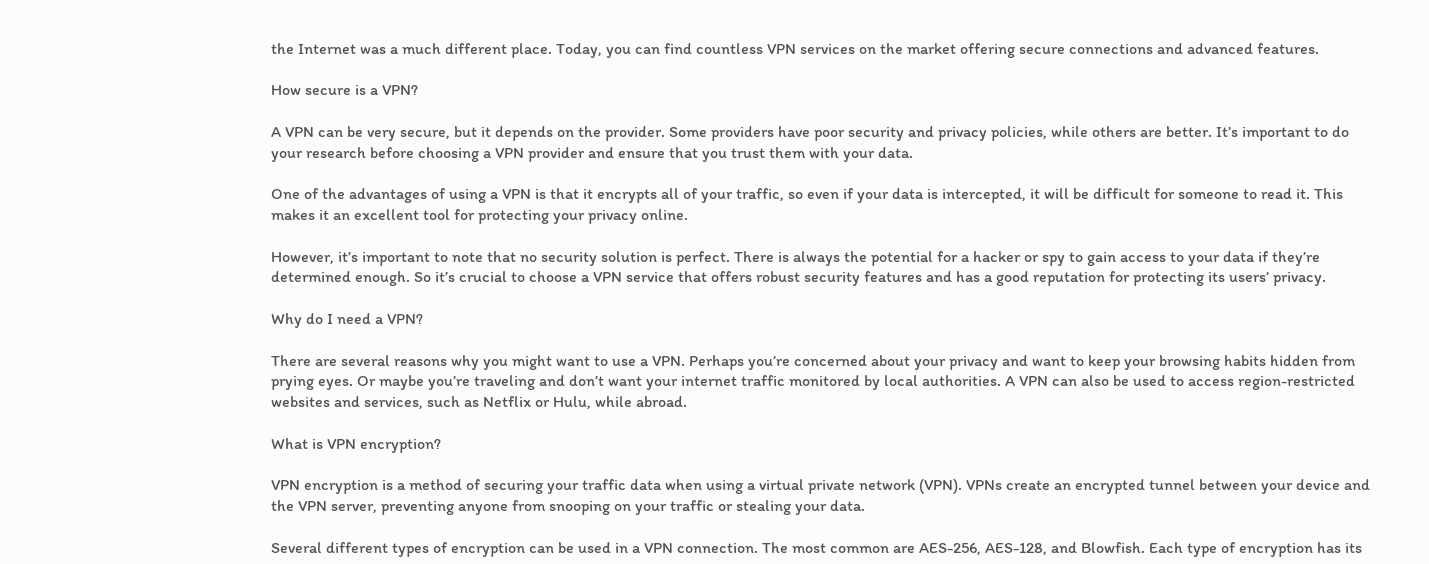the Internet was a much different place. Today, you can find countless VPN services on the market offering secure connections and advanced features.

How secure is a VPN?

A VPN can be very secure, but it depends on the provider. Some providers have poor security and privacy policies, while others are better. It’s important to do your research before choosing a VPN provider and ensure that you trust them with your data.

One of the advantages of using a VPN is that it encrypts all of your traffic, so even if your data is intercepted, it will be difficult for someone to read it. This makes it an excellent tool for protecting your privacy online.

However, it’s important to note that no security solution is perfect. There is always the potential for a hacker or spy to gain access to your data if they’re determined enough. So it’s crucial to choose a VPN service that offers robust security features and has a good reputation for protecting its users’ privacy.

Why do I need a VPN?

There are several reasons why you might want to use a VPN. Perhaps you’re concerned about your privacy and want to keep your browsing habits hidden from prying eyes. Or maybe you’re traveling and don’t want your internet traffic monitored by local authorities. A VPN can also be used to access region-restricted websites and services, such as Netflix or Hulu, while abroad.

What is VPN encryption?

VPN encryption is a method of securing your traffic data when using a virtual private network (VPN). VPNs create an encrypted tunnel between your device and the VPN server, preventing anyone from snooping on your traffic or stealing your data.

Several different types of encryption can be used in a VPN connection. The most common are AES-256, AES-128, and Blowfish. Each type of encryption has its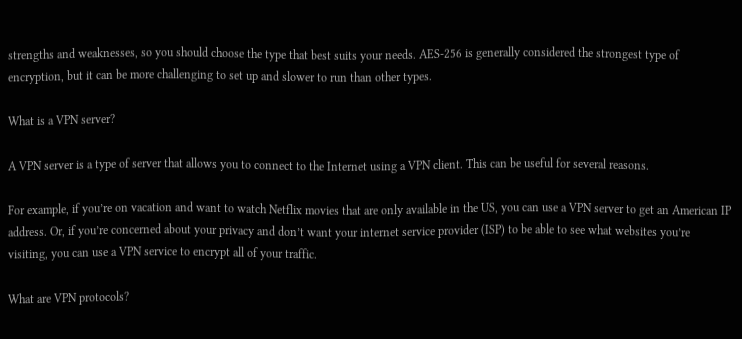strengths and weaknesses, so you should choose the type that best suits your needs. AES-256 is generally considered the strongest type of encryption, but it can be more challenging to set up and slower to run than other types.

What is a VPN server?

A VPN server is a type of server that allows you to connect to the Internet using a VPN client. This can be useful for several reasons.

For example, if you’re on vacation and want to watch Netflix movies that are only available in the US, you can use a VPN server to get an American IP address. Or, if you’re concerned about your privacy and don’t want your internet service provider (ISP) to be able to see what websites you’re visiting, you can use a VPN service to encrypt all of your traffic.

What are VPN protocols?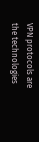VPN protocols are the technologies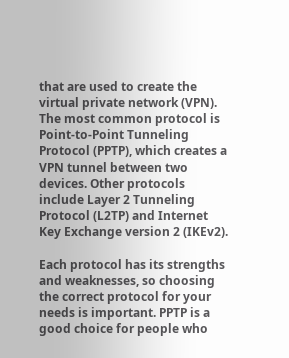that are used to create the virtual private network (VPN). The most common protocol is Point-to-Point Tunneling Protocol (PPTP), which creates a VPN tunnel between two devices. Other protocols include Layer 2 Tunneling Protocol (L2TP) and Internet Key Exchange version 2 (IKEv2).

Each protocol has its strengths and weaknesses, so choosing the correct protocol for your needs is important. PPTP is a good choice for people who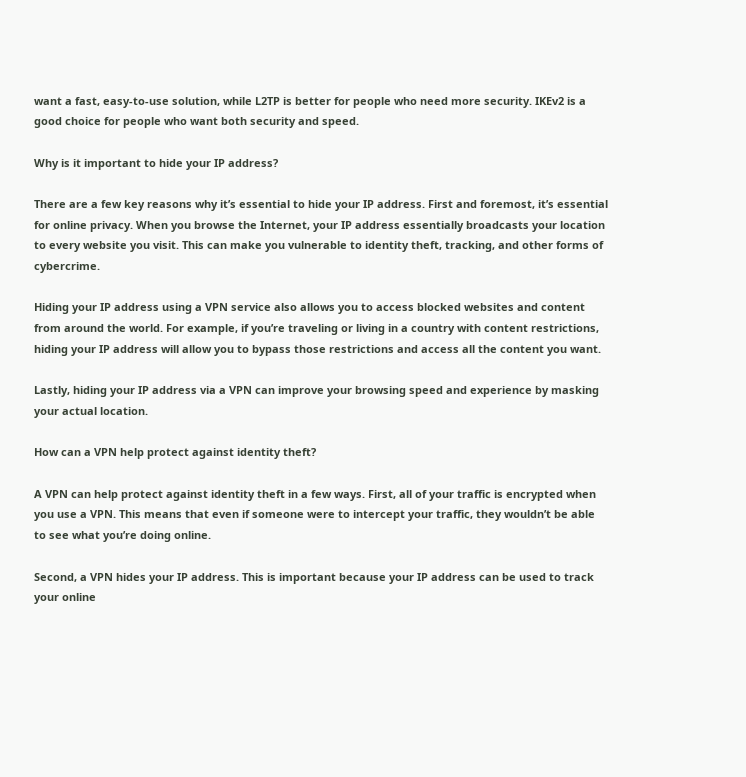want a fast, easy-to-use solution, while L2TP is better for people who need more security. IKEv2 is a good choice for people who want both security and speed.

Why is it important to hide your IP address?

There are a few key reasons why it’s essential to hide your IP address. First and foremost, it’s essential for online privacy. When you browse the Internet, your IP address essentially broadcasts your location to every website you visit. This can make you vulnerable to identity theft, tracking, and other forms of cybercrime.

Hiding your IP address using a VPN service also allows you to access blocked websites and content from around the world. For example, if you’re traveling or living in a country with content restrictions, hiding your IP address will allow you to bypass those restrictions and access all the content you want.

Lastly, hiding your IP address via a VPN can improve your browsing speed and experience by masking your actual location.

How can a VPN help protect against identity theft?

A VPN can help protect against identity theft in a few ways. First, all of your traffic is encrypted when you use a VPN. This means that even if someone were to intercept your traffic, they wouldn’t be able to see what you’re doing online.

Second, a VPN hides your IP address. This is important because your IP address can be used to track your online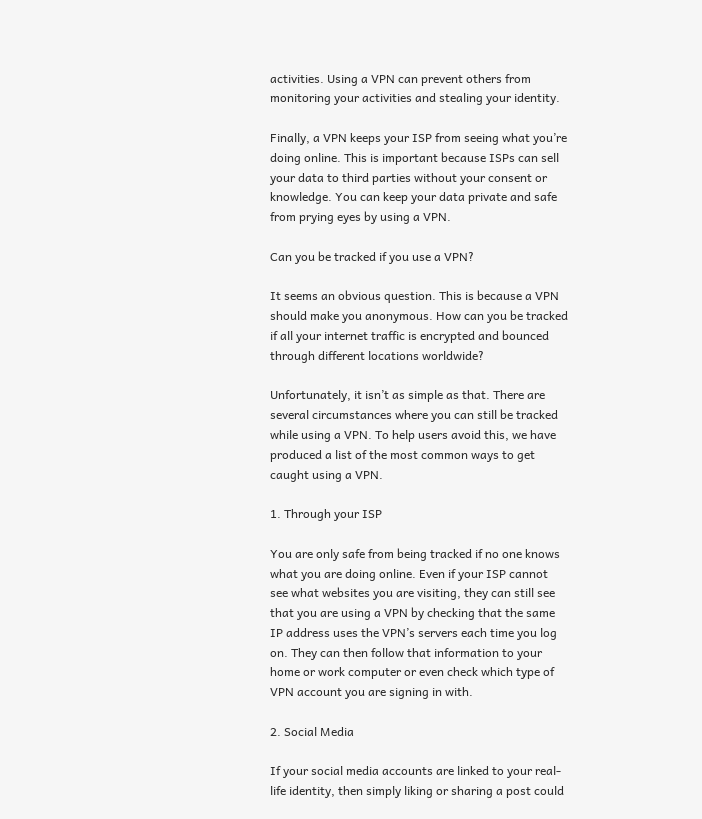activities. Using a VPN can prevent others from monitoring your activities and stealing your identity.

Finally, a VPN keeps your ISP from seeing what you’re doing online. This is important because ISPs can sell your data to third parties without your consent or knowledge. You can keep your data private and safe from prying eyes by using a VPN.

Can you be tracked if you use a VPN?

It seems an obvious question. This is because a VPN should make you anonymous. How can you be tracked if all your internet traffic is encrypted and bounced through different locations worldwide?

Unfortunately, it isn’t as simple as that. There are several circumstances where you can still be tracked while using a VPN. To help users avoid this, we have produced a list of the most common ways to get caught using a VPN.

1. Through your ISP

You are only safe from being tracked if no one knows what you are doing online. Even if your ISP cannot see what websites you are visiting, they can still see that you are using a VPN by checking that the same IP address uses the VPN’s servers each time you log on. They can then follow that information to your home or work computer or even check which type of VPN account you are signing in with.

2. Social Media

If your social media accounts are linked to your real-life identity, then simply liking or sharing a post could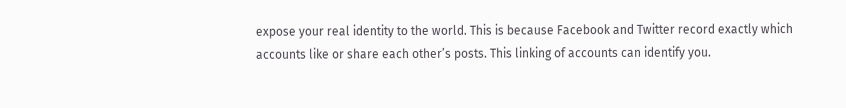expose your real identity to the world. This is because Facebook and Twitter record exactly which accounts like or share each other’s posts. This linking of accounts can identify you.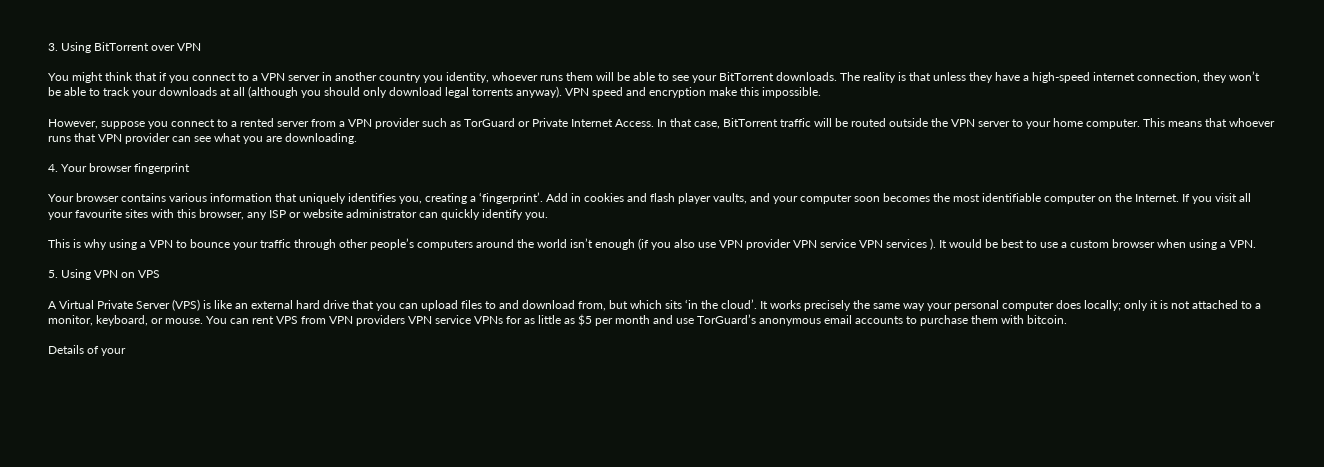3. Using BitTorrent over VPN

You might think that if you connect to a VPN server in another country you identity, whoever runs them will be able to see your BitTorrent downloads. The reality is that unless they have a high-speed internet connection, they won’t be able to track your downloads at all (although you should only download legal torrents anyway). VPN speed and encryption make this impossible.

However, suppose you connect to a rented server from a VPN provider such as TorGuard or Private Internet Access. In that case, BitTorrent traffic will be routed outside the VPN server to your home computer. This means that whoever runs that VPN provider can see what you are downloading.

4. Your browser fingerprint

Your browser contains various information that uniquely identifies you, creating a ‘fingerprint’. Add in cookies and flash player vaults, and your computer soon becomes the most identifiable computer on the Internet. If you visit all your favourite sites with this browser, any ISP or website administrator can quickly identify you.

This is why using a VPN to bounce your traffic through other people’s computers around the world isn’t enough (if you also use VPN provider VPN service VPN services ). It would be best to use a custom browser when using a VPN.

5. Using VPN on VPS

A Virtual Private Server (VPS) is like an external hard drive that you can upload files to and download from, but which sits ‘in the cloud’. It works precisely the same way your personal computer does locally; only it is not attached to a monitor, keyboard, or mouse. You can rent VPS from VPN providers VPN service VPNs for as little as $5 per month and use TorGuard’s anonymous email accounts to purchase them with bitcoin.

Details of your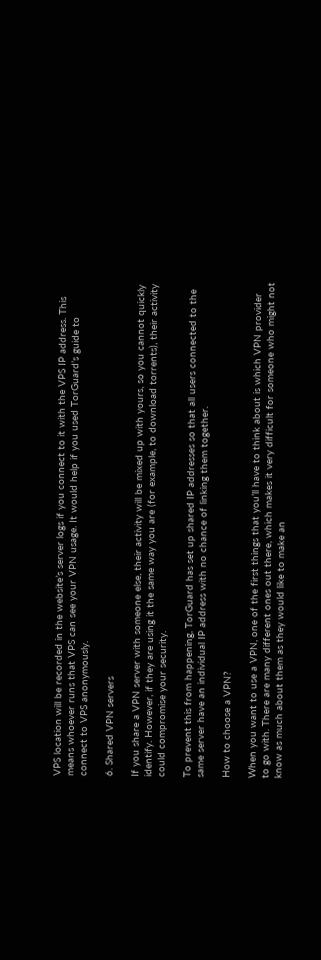VPS location will be recorded in the website’s server logs if you connect to it with the VPS IP address. This means whoever runs that VPS can see your VPN usage. It would help if you used TorGuard’s guide to connect to VPS anonymously.

6. Shared VPN servers

If you share a VPN server with someone else, their activity will be mixed up with yours, so you cannot quickly identify. However, if they are using it the same way you are (for example, to download torrents), their activity could compromise your security.

To prevent this from happening, TorGuard has set up shared IP addresses so that all users connected to the same server have an individual IP address with no chance of linking them together.

How to choose a VPN?

When you want to use a VPN, one of the first things that you’ll have to think about is which VPN provider to go with. There are many different ones out there, which makes it very difficult for someone who might not know as much about them as they would like to make an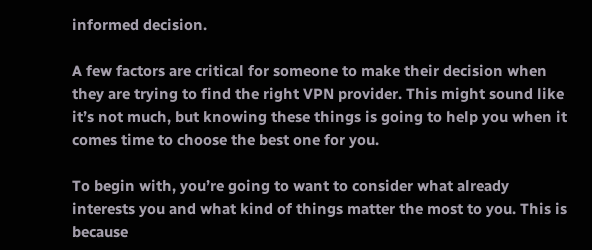informed decision.

A few factors are critical for someone to make their decision when they are trying to find the right VPN provider. This might sound like it’s not much, but knowing these things is going to help you when it comes time to choose the best one for you.

To begin with, you’re going to want to consider what already interests you and what kind of things matter the most to you. This is because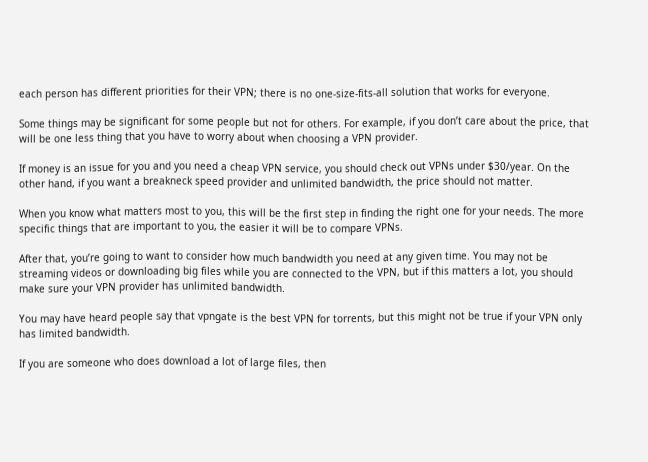each person has different priorities for their VPN; there is no one-size-fits-all solution that works for everyone.

Some things may be significant for some people but not for others. For example, if you don’t care about the price, that will be one less thing that you have to worry about when choosing a VPN provider.

If money is an issue for you and you need a cheap VPN service, you should check out VPNs under $30/year. On the other hand, if you want a breakneck speed provider and unlimited bandwidth, the price should not matter.

When you know what matters most to you, this will be the first step in finding the right one for your needs. The more specific things that are important to you, the easier it will be to compare VPNs.

After that, you’re going to want to consider how much bandwidth you need at any given time. You may not be streaming videos or downloading big files while you are connected to the VPN, but if this matters a lot, you should make sure your VPN provider has unlimited bandwidth.

You may have heard people say that vpngate is the best VPN for torrents, but this might not be true if your VPN only has limited bandwidth.

If you are someone who does download a lot of large files, then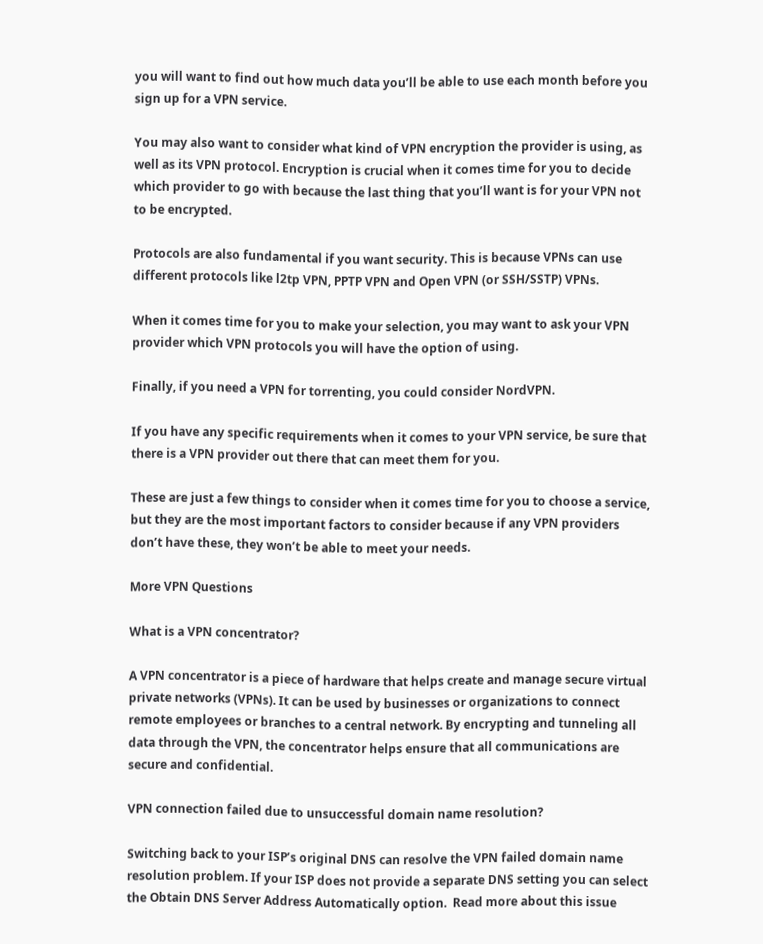you will want to find out how much data you’ll be able to use each month before you sign up for a VPN service.

You may also want to consider what kind of VPN encryption the provider is using, as well as its VPN protocol. Encryption is crucial when it comes time for you to decide which provider to go with because the last thing that you’ll want is for your VPN not to be encrypted.

Protocols are also fundamental if you want security. This is because VPNs can use different protocols like l2tp VPN, PPTP VPN and Open VPN (or SSH/SSTP) VPNs.

When it comes time for you to make your selection, you may want to ask your VPN provider which VPN protocols you will have the option of using.

Finally, if you need a VPN for torrenting, you could consider NordVPN.

If you have any specific requirements when it comes to your VPN service, be sure that there is a VPN provider out there that can meet them for you.

These are just a few things to consider when it comes time for you to choose a service, but they are the most important factors to consider because if any VPN providers don’t have these, they won’t be able to meet your needs.

More VPN Questions

What is a VPN concentrator?

A VPN concentrator is a piece of hardware that helps create and manage secure virtual private networks (VPNs). It can be used by businesses or organizations to connect remote employees or branches to a central network. By encrypting and tunneling all data through the VPN, the concentrator helps ensure that all communications are secure and confidential.

VPN connection failed due to unsuccessful domain name resolution?

Switching back to your ISP’s original DNS can resolve the VPN failed domain name resolution problem. If your ISP does not provide a separate DNS setting you can select the Obtain DNS Server Address Automatically option.  Read more about this issue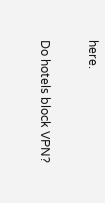here.

Do hotels block VPN?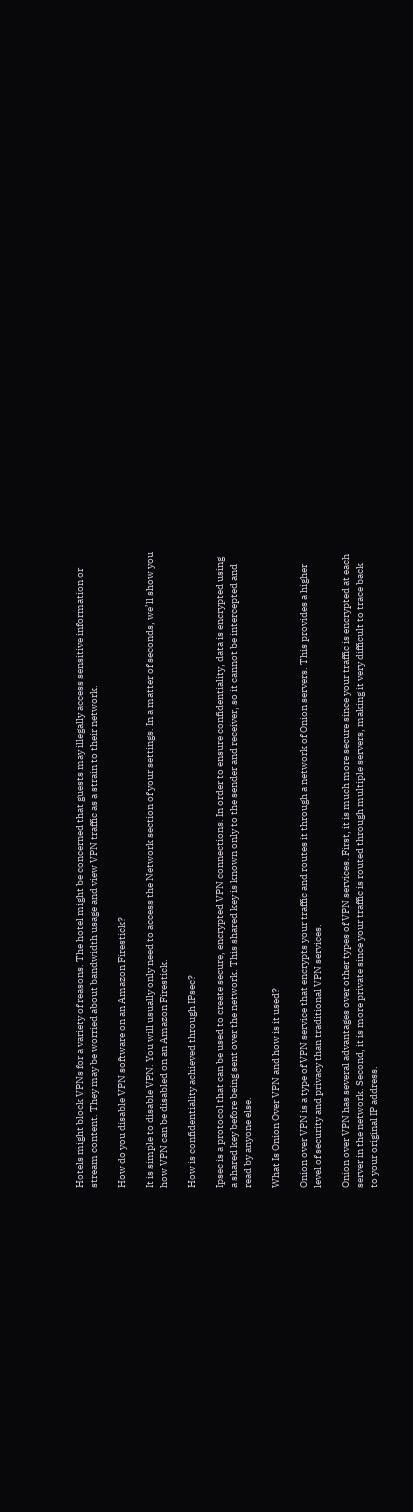Hotels might block VPNs for a variety of reasons. The hotel might be concerned that guests may illegally access sensitive information or stream content. They may be worried about bandwidth usage and view VPN traffic as a strain to their network.

How do you disable VPN software on an Amazon Firestick?

It is simple to disable VPN. You will usually only need to access the Network section of your settings. In a matter of seconds, we’ll show you how VPN can be disabled on an Amazon Firestick.

How is confidentiality achieved through IPsec?

Ipsec is a protocol that can be used to create secure, encrypted VPN connections. In order to ensure confidentiality, data is encrypted using a shared key before being sent over the network. This shared key is known only to the sender and receiver, so it cannot be intercepted and read by anyone else.

What Is Onion Over VPN and how is it used?

Onion over VPN is a type of VPN service that encrypts your traffic and routes it through a network of Onion servers. This provides a higher level of security and privacy than traditional VPN services.

Onion over VPN has several advantages over other types of VPN services. First, it is much more secure since your traffic is encrypted at each server in the network. Second, it is more private since your traffic is routed through multiple servers, making it very difficult to trace back to your original IP address.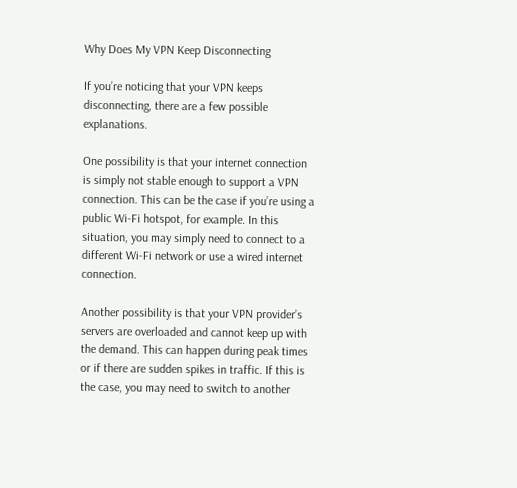Why Does My VPN Keep Disconnecting

If you’re noticing that your VPN keeps disconnecting, there are a few possible explanations.

One possibility is that your internet connection is simply not stable enough to support a VPN connection. This can be the case if you’re using a public Wi-Fi hotspot, for example. In this situation, you may simply need to connect to a different Wi-Fi network or use a wired internet connection.

Another possibility is that your VPN provider’s servers are overloaded and cannot keep up with the demand. This can happen during peak times or if there are sudden spikes in traffic. If this is the case, you may need to switch to another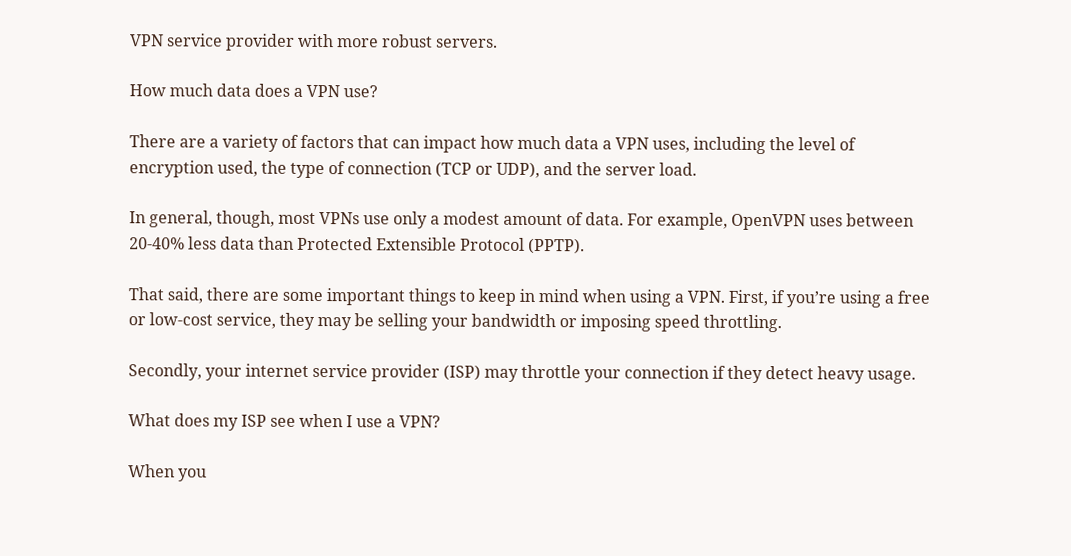VPN service provider with more robust servers.

How much data does a VPN use?

There are a variety of factors that can impact how much data a VPN uses, including the level of encryption used, the type of connection (TCP or UDP), and the server load.

In general, though, most VPNs use only a modest amount of data. For example, OpenVPN uses between 20-40% less data than Protected Extensible Protocol (PPTP).

That said, there are some important things to keep in mind when using a VPN. First, if you’re using a free or low-cost service, they may be selling your bandwidth or imposing speed throttling.

Secondly, your internet service provider (ISP) may throttle your connection if they detect heavy usage.

What does my ISP see when I use a VPN?

When you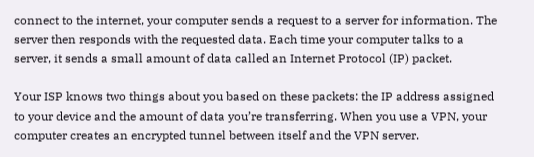connect to the internet, your computer sends a request to a server for information. The server then responds with the requested data. Each time your computer talks to a server, it sends a small amount of data called an Internet Protocol (IP) packet.

Your ISP knows two things about you based on these packets: the IP address assigned to your device and the amount of data you’re transferring. When you use a VPN, your computer creates an encrypted tunnel between itself and the VPN server.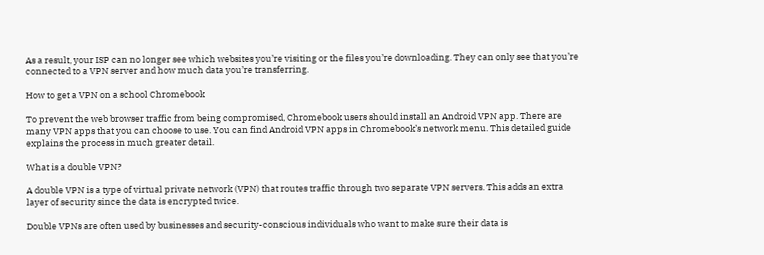As a result, your ISP can no longer see which websites you’re visiting or the files you’re downloading. They can only see that you’re connected to a VPN server and how much data you’re transferring.

How to get a VPN on a school Chromebook

To prevent the web browser traffic from being compromised, Chromebook users should install an Android VPN app. There are many VPN apps that you can choose to use. You can find Android VPN apps in Chromebook’s network menu. This detailed guide explains the process in much greater detail.

What is a double VPN?

A double VPN is a type of virtual private network (VPN) that routes traffic through two separate VPN servers. This adds an extra layer of security since the data is encrypted twice.

Double VPNs are often used by businesses and security-conscious individuals who want to make sure their data is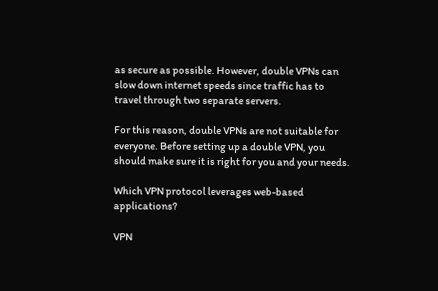as secure as possible. However, double VPNs can slow down internet speeds since traffic has to travel through two separate servers.

For this reason, double VPNs are not suitable for everyone. Before setting up a double VPN, you should make sure it is right for you and your needs.

Which VPN protocol leverages web-based applications?

VPN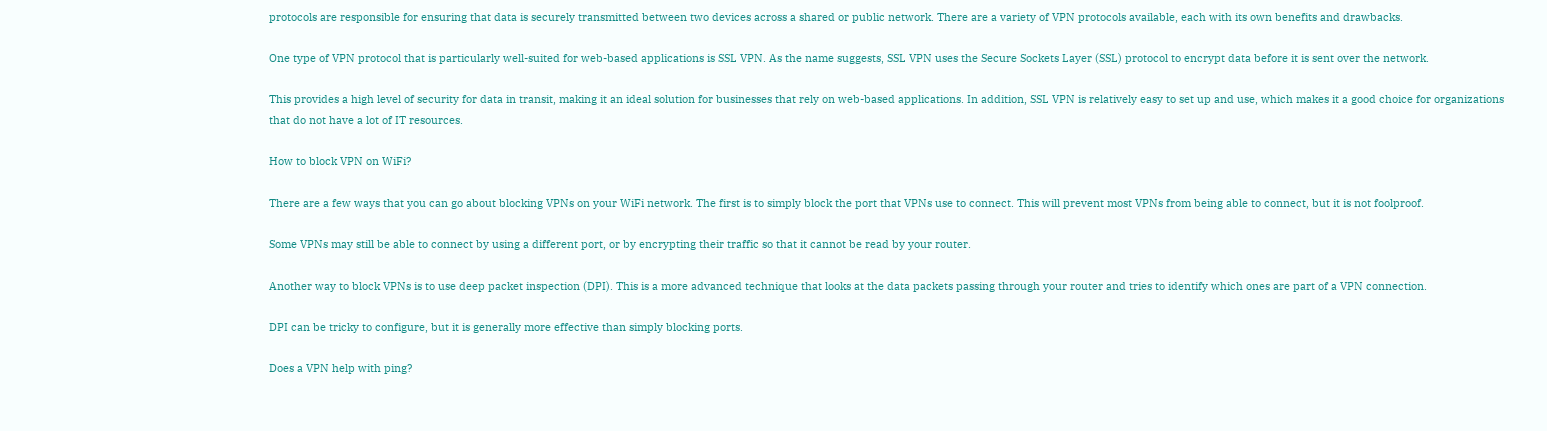protocols are responsible for ensuring that data is securely transmitted between two devices across a shared or public network. There are a variety of VPN protocols available, each with its own benefits and drawbacks.

One type of VPN protocol that is particularly well-suited for web-based applications is SSL VPN. As the name suggests, SSL VPN uses the Secure Sockets Layer (SSL) protocol to encrypt data before it is sent over the network.

This provides a high level of security for data in transit, making it an ideal solution for businesses that rely on web-based applications. In addition, SSL VPN is relatively easy to set up and use, which makes it a good choice for organizations that do not have a lot of IT resources.

How to block VPN on WiFi?

There are a few ways that you can go about blocking VPNs on your WiFi network. The first is to simply block the port that VPNs use to connect. This will prevent most VPNs from being able to connect, but it is not foolproof.

Some VPNs may still be able to connect by using a different port, or by encrypting their traffic so that it cannot be read by your router.

Another way to block VPNs is to use deep packet inspection (DPI). This is a more advanced technique that looks at the data packets passing through your router and tries to identify which ones are part of a VPN connection.

DPI can be tricky to configure, but it is generally more effective than simply blocking ports.

Does a VPN help with ping?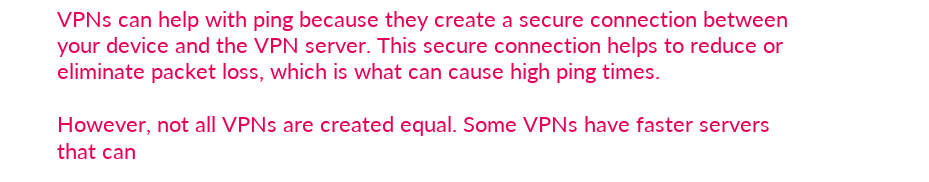VPNs can help with ping because they create a secure connection between your device and the VPN server. This secure connection helps to reduce or eliminate packet loss, which is what can cause high ping times.

However, not all VPNs are created equal. Some VPNs have faster servers that can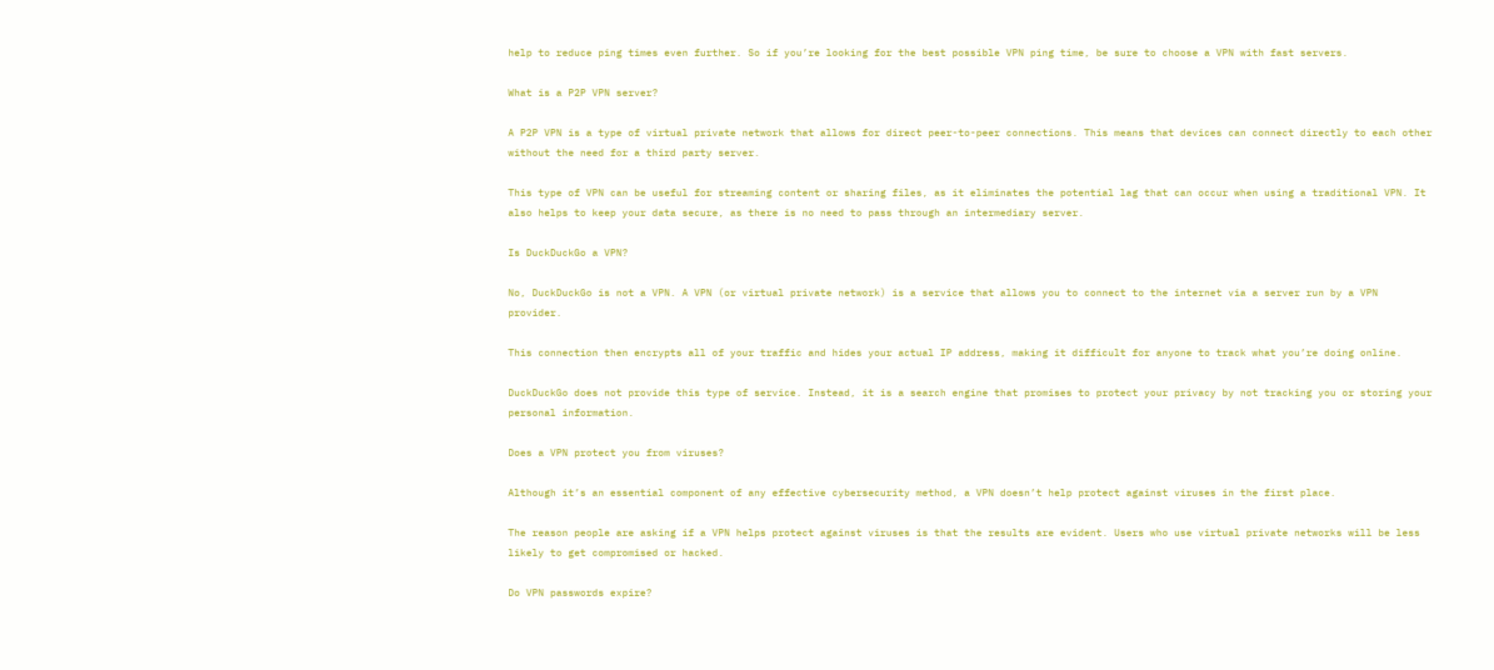help to reduce ping times even further. So if you’re looking for the best possible VPN ping time, be sure to choose a VPN with fast servers.

What is a P2P VPN server?

A P2P VPN is a type of virtual private network that allows for direct peer-to-peer connections. This means that devices can connect directly to each other without the need for a third party server.

This type of VPN can be useful for streaming content or sharing files, as it eliminates the potential lag that can occur when using a traditional VPN. It also helps to keep your data secure, as there is no need to pass through an intermediary server.

Is DuckDuckGo a VPN?

No, DuckDuckGo is not a VPN. A VPN (or virtual private network) is a service that allows you to connect to the internet via a server run by a VPN provider.

This connection then encrypts all of your traffic and hides your actual IP address, making it difficult for anyone to track what you’re doing online.

DuckDuckGo does not provide this type of service. Instead, it is a search engine that promises to protect your privacy by not tracking you or storing your personal information.

Does a VPN protect you from viruses?

Although it’s an essential component of any effective cybersecurity method, a VPN doesn’t help protect against viruses in the first place.

The reason people are asking if a VPN helps protect against viruses is that the results are evident. Users who use virtual private networks will be less likely to get compromised or hacked.

Do VPN passwords expire?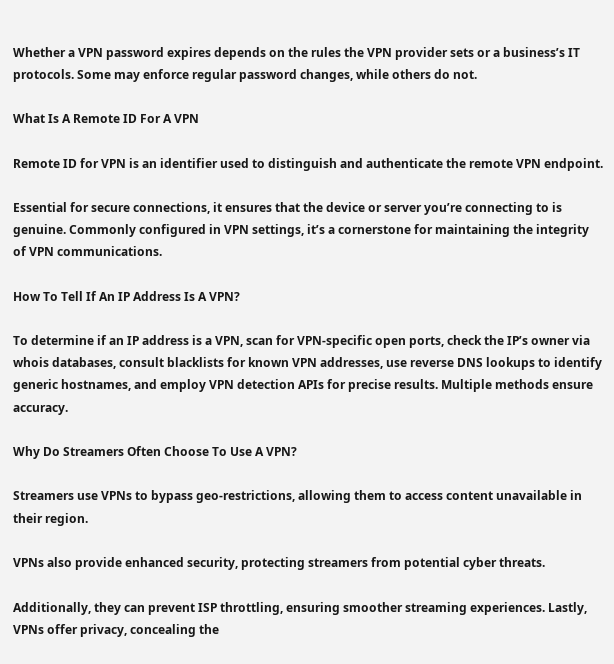Whether a VPN password expires depends on the rules the VPN provider sets or a business’s IT protocols. Some may enforce regular password changes, while others do not.

What Is A Remote ID For A VPN

Remote ID for VPN is an identifier used to distinguish and authenticate the remote VPN endpoint.

Essential for secure connections, it ensures that the device or server you’re connecting to is genuine. Commonly configured in VPN settings, it’s a cornerstone for maintaining the integrity of VPN communications.

How To Tell If An IP Address Is A VPN?

To determine if an IP address is a VPN, scan for VPN-specific open ports, check the IP’s owner via whois databases, consult blacklists for known VPN addresses, use reverse DNS lookups to identify generic hostnames, and employ VPN detection APIs for precise results. Multiple methods ensure accuracy.

Why Do Streamers Often Choose To Use A VPN?

Streamers use VPNs to bypass geo-restrictions, allowing them to access content unavailable in their region.

VPNs also provide enhanced security, protecting streamers from potential cyber threats.

Additionally, they can prevent ISP throttling, ensuring smoother streaming experiences. Lastly, VPNs offer privacy, concealing the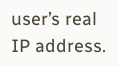user’s real IP address.